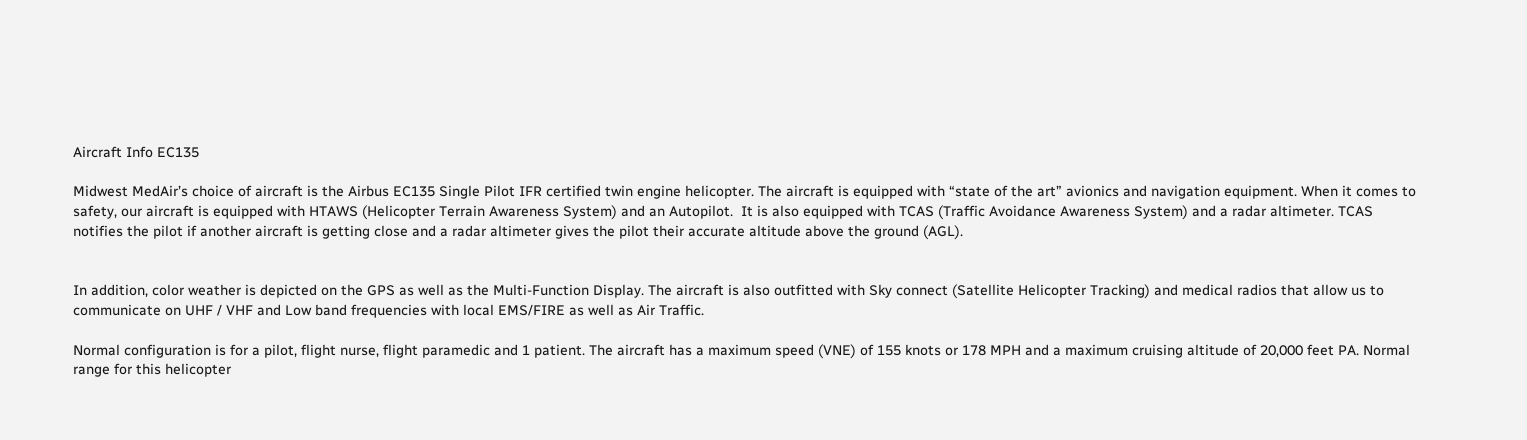Aircraft Info EC135

Midwest MedAir’s choice of aircraft is the Airbus EC135 Single Pilot IFR certified twin engine helicopter. The aircraft is equipped with “state of the art” avionics and navigation equipment. When it comes to safety, our aircraft is equipped with HTAWS (Helicopter Terrain Awareness System) and an Autopilot.  It is also equipped with TCAS (Traffic Avoidance Awareness System) and a radar altimeter. TCAS notifies the pilot if another aircraft is getting close and a radar altimeter gives the pilot their accurate altitude above the ground (AGL).


In addition, color weather is depicted on the GPS as well as the Multi-Function Display. The aircraft is also outfitted with Sky connect (Satellite Helicopter Tracking) and medical radios that allow us to communicate on UHF / VHF and Low band frequencies with local EMS/FIRE as well as Air Traffic.

Normal configuration is for a pilot, flight nurse, flight paramedic and 1 patient. The aircraft has a maximum speed (VNE) of 155 knots or 178 MPH and a maximum cruising altitude of 20,000 feet PA. Normal range for this helicopter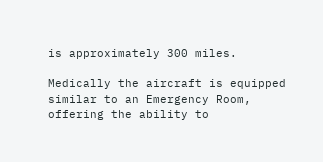is approximately 300 miles.

Medically the aircraft is equipped similar to an Emergency Room, offering the ability to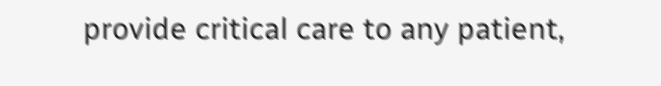provide critical care to any patient,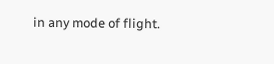in any mode of flight.